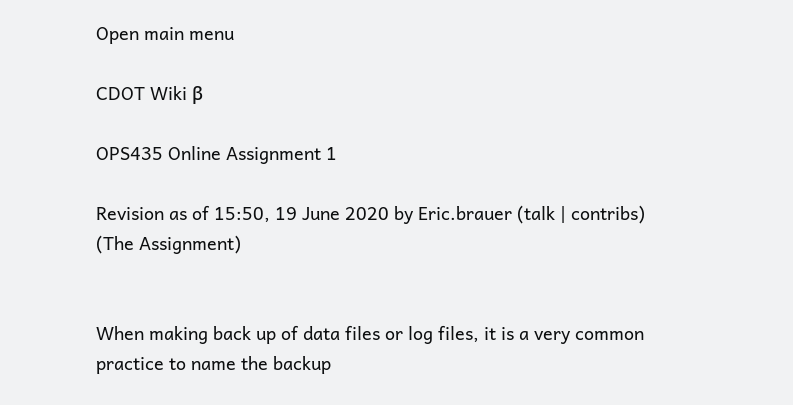Open main menu

CDOT Wiki β

OPS435 Online Assignment 1

Revision as of 15:50, 19 June 2020 by Eric.brauer (talk | contribs) (The Assignment)


When making back up of data files or log files, it is a very common practice to name the backup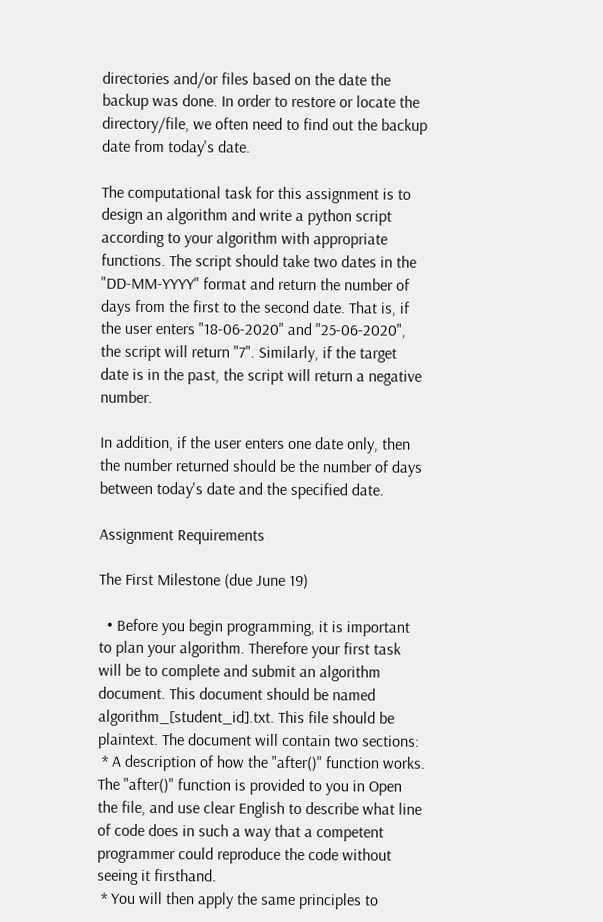directories and/or files based on the date the backup was done. In order to restore or locate the directory/file, we often need to find out the backup date from today's date.

The computational task for this assignment is to design an algorithm and write a python script according to your algorithm with appropriate functions. The script should take two dates in the "DD-MM-YYYY" format and return the number of days from the first to the second date. That is, if the user enters "18-06-2020" and "25-06-2020", the script will return "7". Similarly, if the target date is in the past, the script will return a negative number.

In addition, if the user enters one date only, then the number returned should be the number of days between today's date and the specified date.

Assignment Requirements

The First Milestone (due June 19)

  • Before you begin programming, it is important to plan your algorithm. Therefore your first task will be to complete and submit an algorithm document. This document should be named algorithm_[student_id].txt. This file should be plaintext. The document will contain two sections:
 * A description of how the "after()" function works. The "after()" function is provided to you in Open the file, and use clear English to describe what line of code does in such a way that a competent programmer could reproduce the code without seeing it firsthand.
 * You will then apply the same principles to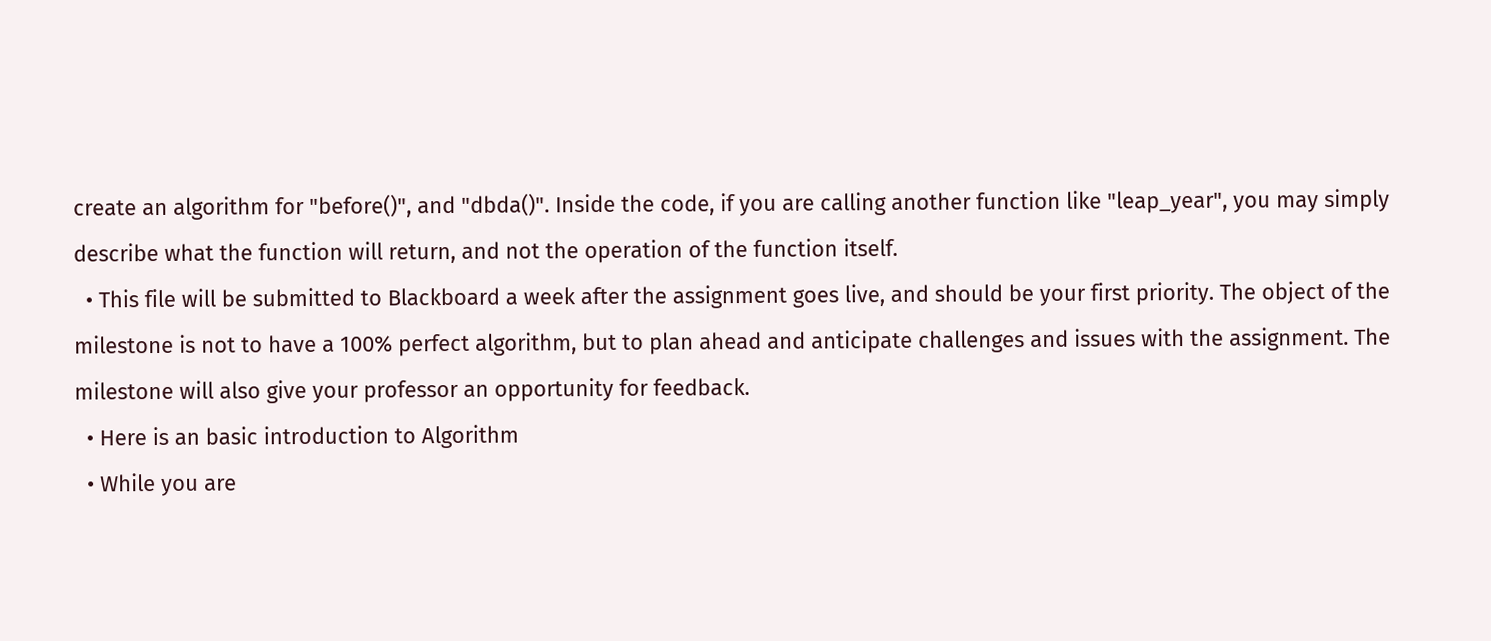create an algorithm for "before()", and "dbda()". Inside the code, if you are calling another function like "leap_year", you may simply describe what the function will return, and not the operation of the function itself.
  • This file will be submitted to Blackboard a week after the assignment goes live, and should be your first priority. The object of the milestone is not to have a 100% perfect algorithm, but to plan ahead and anticipate challenges and issues with the assignment. The milestone will also give your professor an opportunity for feedback.
  • Here is an basic introduction to Algorithm
  • While you are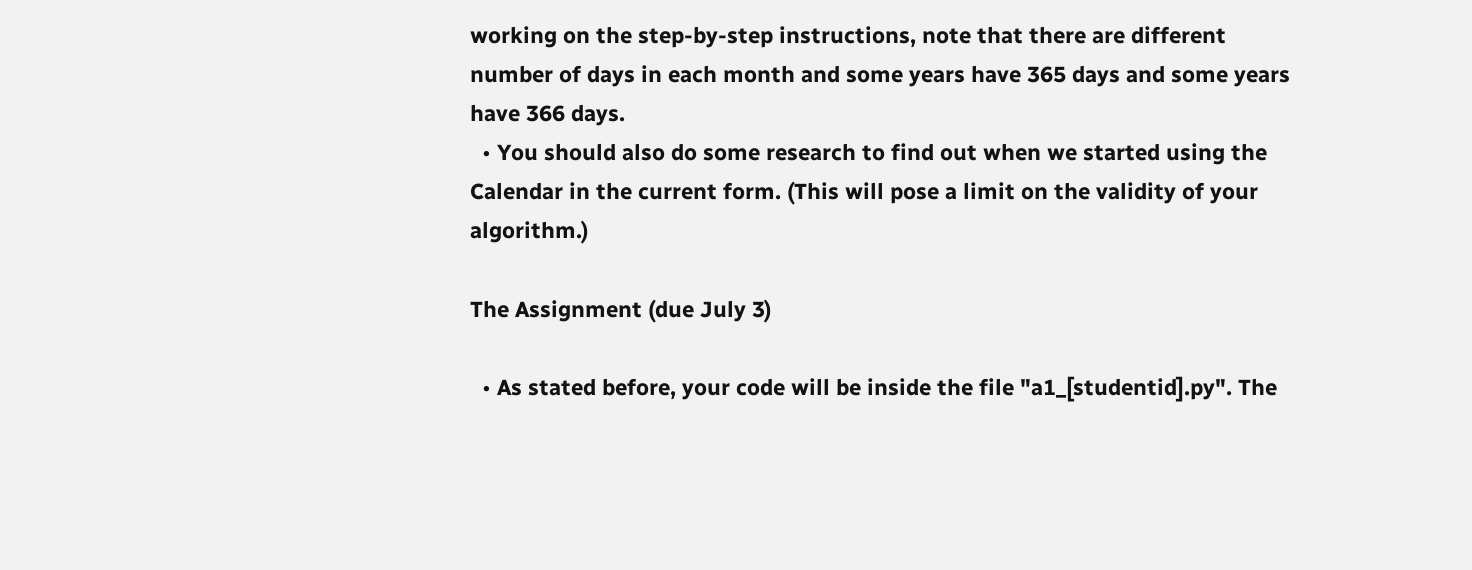working on the step-by-step instructions, note that there are different number of days in each month and some years have 365 days and some years have 366 days.
  • You should also do some research to find out when we started using the Calendar in the current form. (This will pose a limit on the validity of your algorithm.)

The Assignment (due July 3)

  • As stated before, your code will be inside the file "a1_[studentid].py". The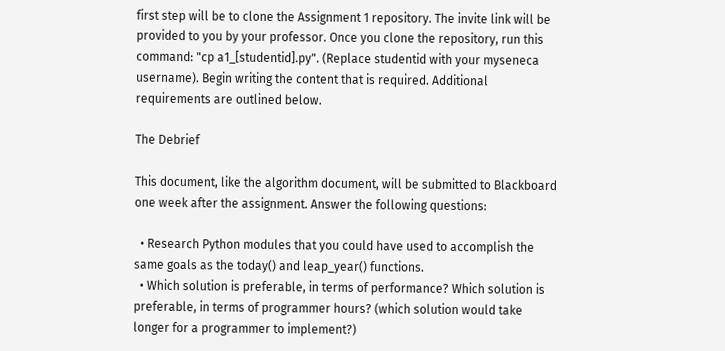first step will be to clone the Assignment 1 repository. The invite link will be provided to you by your professor. Once you clone the repository, run this command: "cp a1_[studentid].py". (Replace studentid with your myseneca username). Begin writing the content that is required. Additional requirements are outlined below.

The Debrief

This document, like the algorithm document, will be submitted to Blackboard one week after the assignment. Answer the following questions:

  • Research Python modules that you could have used to accomplish the same goals as the today() and leap_year() functions.
  • Which solution is preferable, in terms of performance? Which solution is preferable, in terms of programmer hours? (which solution would take longer for a programmer to implement?)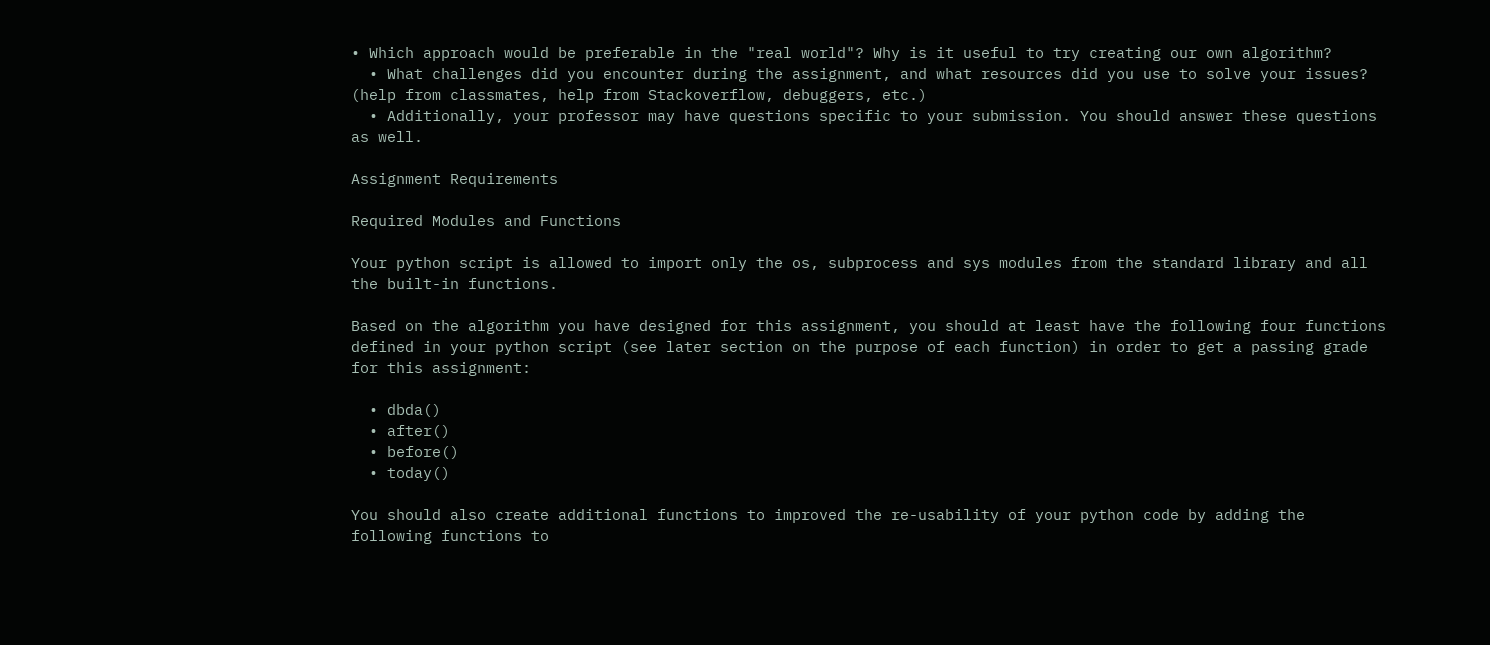• Which approach would be preferable in the "real world"? Why is it useful to try creating our own algorithm?
  • What challenges did you encounter during the assignment, and what resources did you use to solve your issues? (help from classmates, help from Stackoverflow, debuggers, etc.)
  • Additionally, your professor may have questions specific to your submission. You should answer these questions as well.

Assignment Requirements

Required Modules and Functions

Your python script is allowed to import only the os, subprocess and sys modules from the standard library and all the built-in functions.

Based on the algorithm you have designed for this assignment, you should at least have the following four functions defined in your python script (see later section on the purpose of each function) in order to get a passing grade for this assignment:

  • dbda()
  • after()
  • before()
  • today()

You should also create additional functions to improved the re-usability of your python code by adding the following functions to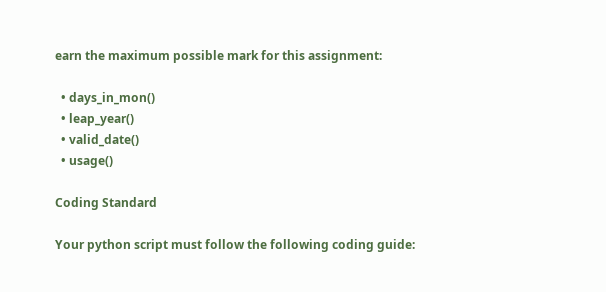earn the maximum possible mark for this assignment:

  • days_in_mon()
  • leap_year()
  • valid_date()
  • usage()

Coding Standard

Your python script must follow the following coding guide: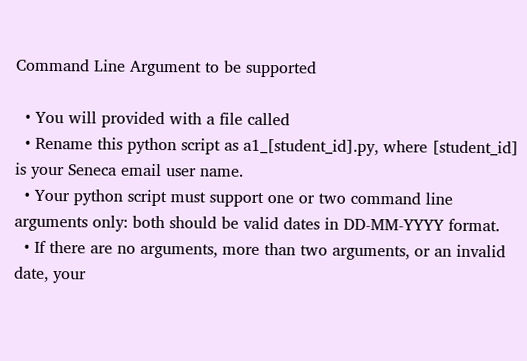Command Line Argument to be supported

  • You will provided with a file called
  • Rename this python script as a1_[student_id].py, where [student_id] is your Seneca email user name.
  • Your python script must support one or two command line arguments only: both should be valid dates in DD-MM-YYYY format.
  • If there are no arguments, more than two arguments, or an invalid date, your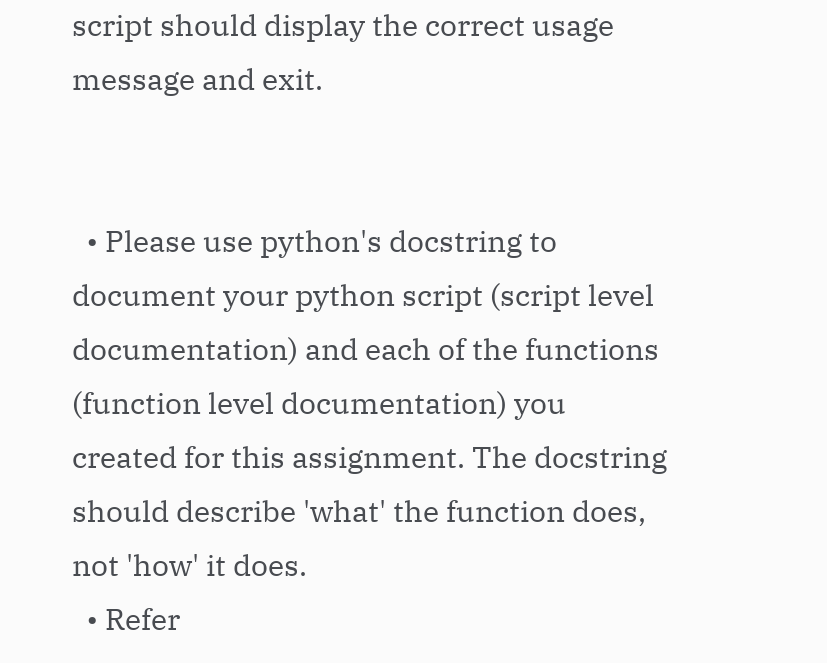script should display the correct usage message and exit.


  • Please use python's docstring to document your python script (script level documentation) and each of the functions (function level documentation) you created for this assignment. The docstring should describe 'what' the function does, not 'how' it does.
  • Refer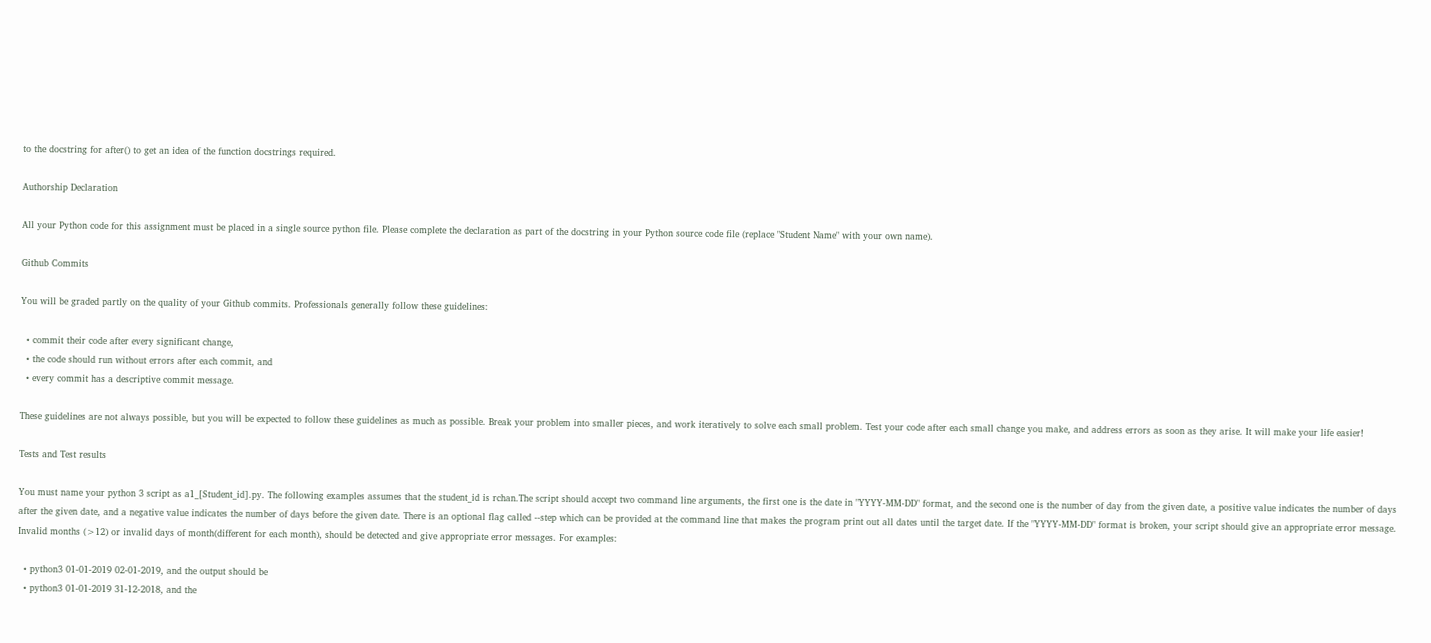to the docstring for after() to get an idea of the function docstrings required.

Authorship Declaration

All your Python code for this assignment must be placed in a single source python file. Please complete the declaration as part of the docstring in your Python source code file (replace "Student Name" with your own name).

Github Commits

You will be graded partly on the quality of your Github commits. Professionals generally follow these guidelines:

  • commit their code after every significant change,
  • the code should run without errors after each commit, and
  • every commit has a descriptive commit message.

These guidelines are not always possible, but you will be expected to follow these guidelines as much as possible. Break your problem into smaller pieces, and work iteratively to solve each small problem. Test your code after each small change you make, and address errors as soon as they arise. It will make your life easier!

Tests and Test results

You must name your python 3 script as a1_[Student_id].py. The following examples assumes that the student_id is rchan.The script should accept two command line arguments, the first one is the date in "YYYY-MM-DD" format, and the second one is the number of day from the given date, a positive value indicates the number of days after the given date, and a negative value indicates the number of days before the given date. There is an optional flag called --step which can be provided at the command line that makes the program print out all dates until the target date. If the "YYYY-MM-DD" format is broken, your script should give an appropriate error message. Invalid months (>12) or invalid days of month(different for each month), should be detected and give appropriate error messages. For examples:

  • python3 01-01-2019 02-01-2019, and the output should be
  • python3 01-01-2019 31-12-2018, and the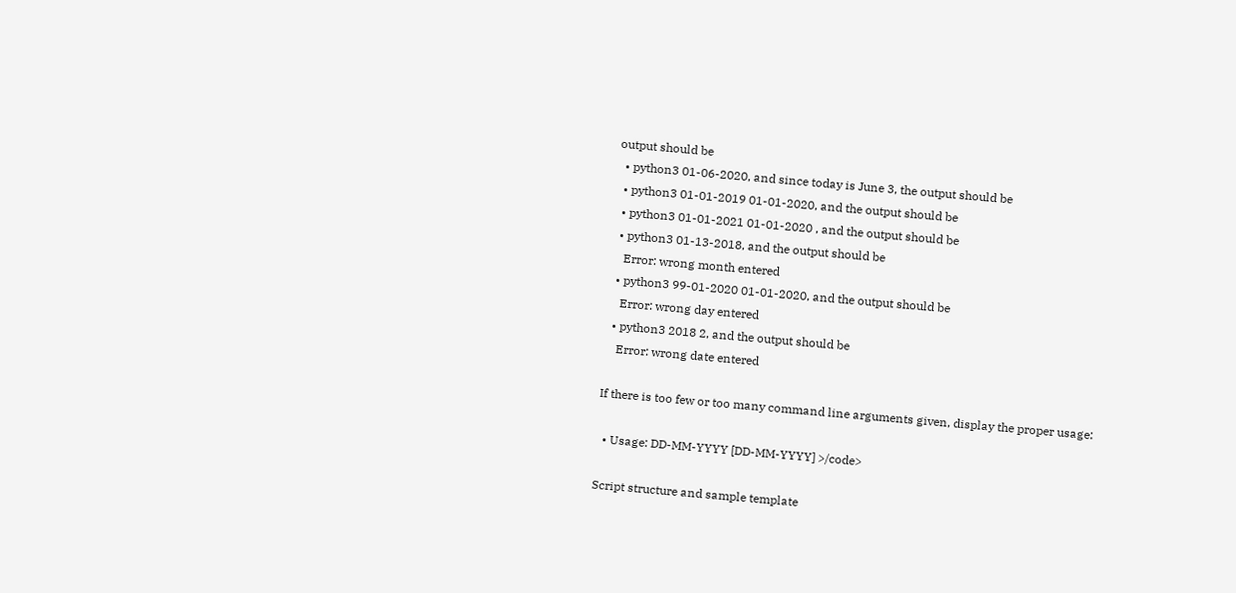output should be
  • python3 01-06-2020, and since today is June 3, the output should be
  • python3 01-01-2019 01-01-2020, and the output should be
  • python3 01-01-2021 01-01-2020 , and the output should be
  • python3 01-13-2018, and the output should be
    Error: wrong month entered
  • python3 99-01-2020 01-01-2020, and the output should be
    Error: wrong day entered
  • python3 2018 2, and the output should be
    Error: wrong date entered

If there is too few or too many command line arguments given, display the proper usage:

  • Usage: DD-MM-YYYY [DD-MM-YYYY] >/code>

Script structure and sample template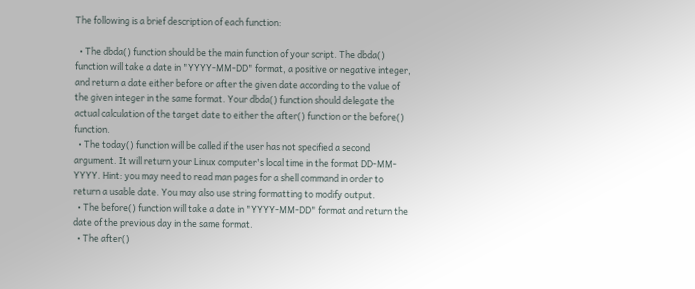The following is a brief description of each function:

  • The dbda() function should be the main function of your script. The dbda() function will take a date in "YYYY-MM-DD" format, a positive or negative integer, and return a date either before or after the given date according to the value of the given integer in the same format. Your dbda() function should delegate the actual calculation of the target date to either the after() function or the before() function.
  • The today() function will be called if the user has not specified a second argument. It will return your Linux computer's local time in the format DD-MM-YYYY. Hint: you may need to read man pages for a shell command in order to return a usable date. You may also use string formatting to modify output.
  • The before() function will take a date in "YYYY-MM-DD" format and return the date of the previous day in the same format.
  • The after()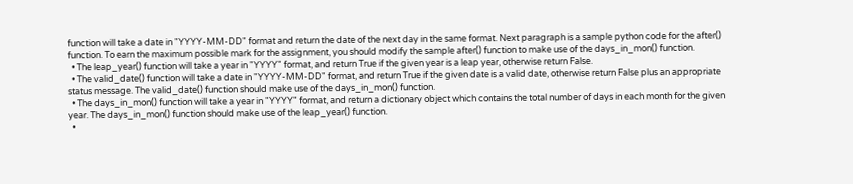function will take a date in "YYYY-MM-DD" format and return the date of the next day in the same format. Next paragraph is a sample python code for the after() function. To earn the maximum possible mark for the assignment, you should modify the sample after() function to make use of the days_in_mon() function.
  • The leap_year() function will take a year in "YYYY" format, and return True if the given year is a leap year, otherwise return False.
  • The valid_date() function will take a date in "YYYY-MM-DD" format, and return True if the given date is a valid date, otherwise return False plus an appropriate status message. The valid_date() function should make use of the days_in_mon() function.
  • The days_in_mon() function will take a year in "YYYY" format, and return a dictionary object which contains the total number of days in each month for the given year. The days_in_mon() function should make use of the leap_year() function.
  •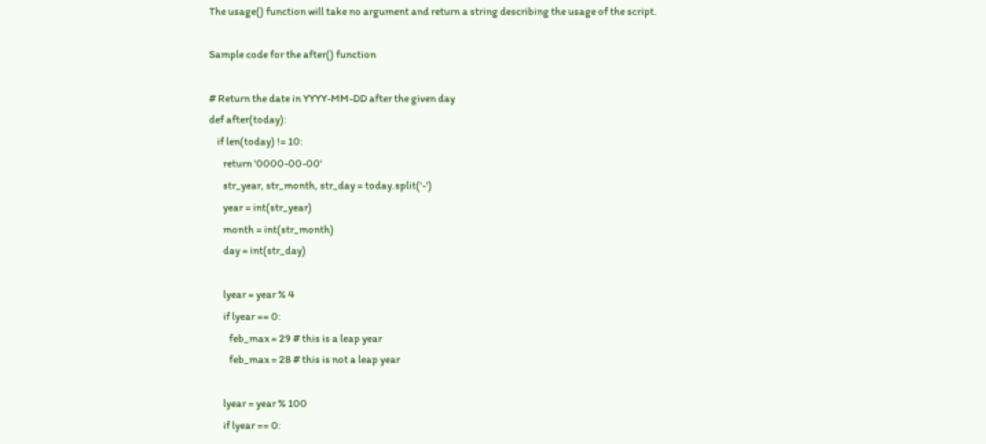The usage() function will take no argument and return a string describing the usage of the script.

Sample code for the after() function

# Return the date in YYYY-MM-DD after the given day
def after(today):
    if len(today) != 10:
       return '0000-00-00'
       str_year, str_month, str_day = today.split('-')
       year = int(str_year)
       month = int(str_month)
       day = int(str_day)

       lyear = year % 4
       if lyear == 0:
          feb_max = 29 # this is a leap year
          feb_max = 28 # this is not a leap year

       lyear = year % 100
       if lyear == 0: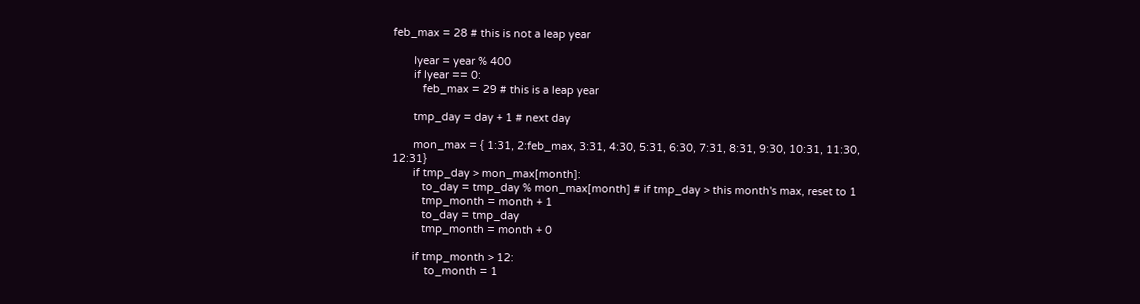feb_max = 28 # this is not a leap year

       lyear = year % 400
       if lyear == 0:
          feb_max = 29 # this is a leap year

       tmp_day = day + 1 # next day

       mon_max = { 1:31, 2:feb_max, 3:31, 4:30, 5:31, 6:30, 7:31, 8:31, 9:30, 10:31, 11:30, 12:31}
       if tmp_day > mon_max[month]:
          to_day = tmp_day % mon_max[month] # if tmp_day > this month's max, reset to 1
          tmp_month = month + 1
          to_day = tmp_day
          tmp_month = month + 0

       if tmp_month > 12:
           to_month = 1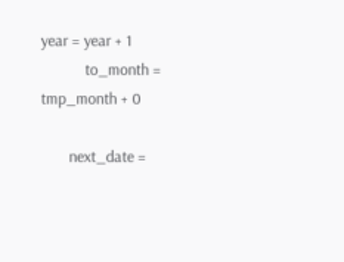year = year + 1
           to_month = tmp_month + 0

       next_date =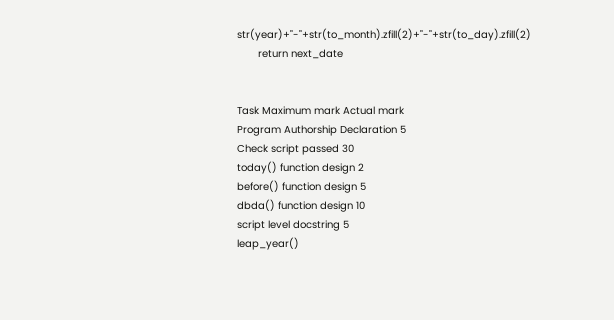str(year)+"-"+str(to_month).zfill(2)+"-"+str(to_day).zfill(2)
       return next_date


Task Maximum mark Actual mark
Program Authorship Declaration 5
Check script passed 30
today() function design 2
before() function design 5
dbda() function design 10
script level docstring 5
leap_year()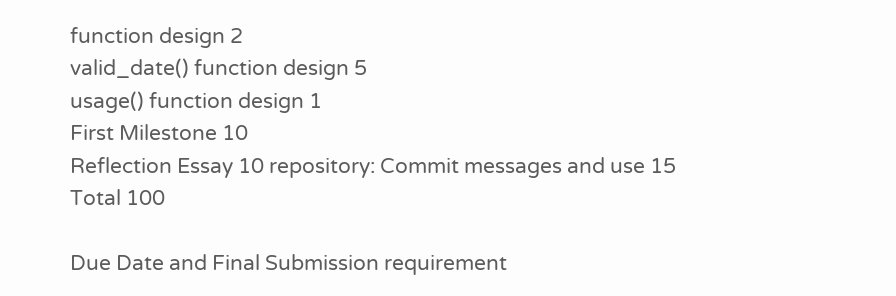function design 2
valid_date() function design 5
usage() function design 1
First Milestone 10
Reflection Essay 10 repository: Commit messages and use 15
Total 100

Due Date and Final Submission requirement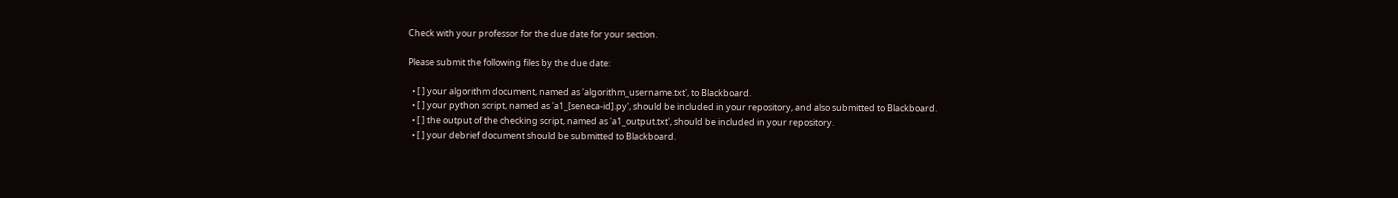Check with your professor for the due date for your section.

Please submit the following files by the due date:

  • [ ] your algorithm document, named as 'algorithm_username.txt', to Blackboard.
  • [ ] your python script, named as 'a1_[seneca-id].py', should be included in your repository, and also submitted to Blackboard.
  • [ ] the output of the checking script, named as 'a1_output.txt', should be included in your repository.
  • [ ] your debrief document should be submitted to Blackboard.